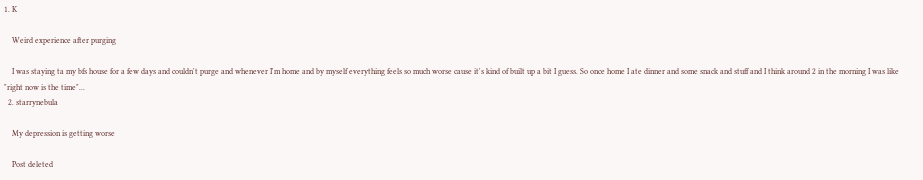1. K

    Weird experience after purging

    I was staying ta my bfs house for a few days and couldn't purge and whenever I'm home and by myself everything feels so much worse cause it's kind of built up a bit I guess. So once home I ate dinner and some snack and stuff and I think around 2 in the morning I was like "right now is the time"...
  2. starrynebula

    My depression is getting worse

    Post deleted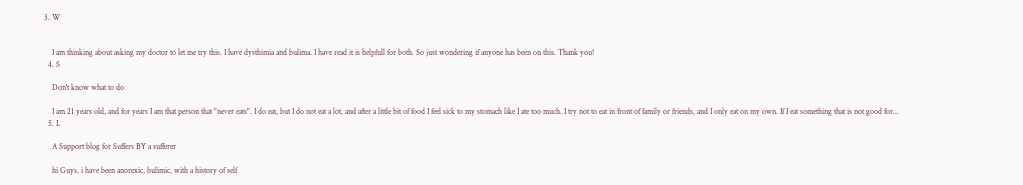3. W


    I am thinking about asking my doctor to let me try this. I have dysthimia and bulima. I have read it is helpfull for both. So just wondering if anyone has been on this. Thank you!
  4. S

    Don't know what to do

    I am 21 years old, and for years I am that person that "never eats". I do eat, but I do not eat a lot, and after a little bit of food I feel sick to my stomach like I ate too much. I try not to eat in front of family or friends, and I only eat on my own. If I eat something that is not good for...
  5. L

    A Support blog for Suffers BY a sufferer

    hi Guys. i have been anorexic, bulimic, with a history of self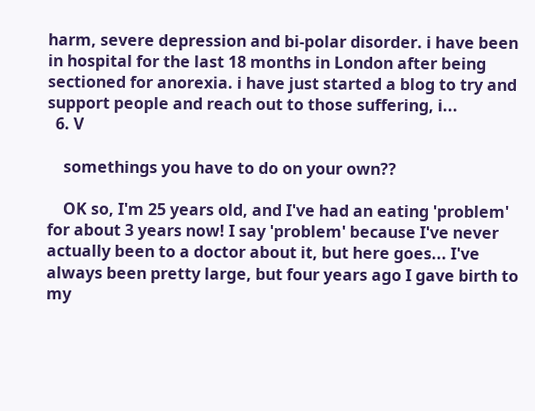harm, severe depression and bi-polar disorder. i have been in hospital for the last 18 months in London after being sectioned for anorexia. i have just started a blog to try and support people and reach out to those suffering, i...
  6. V

    somethings you have to do on your own??

    OK so, I'm 25 years old, and I've had an eating 'problem' for about 3 years now! I say 'problem' because I've never actually been to a doctor about it, but here goes... I've always been pretty large, but four years ago I gave birth to my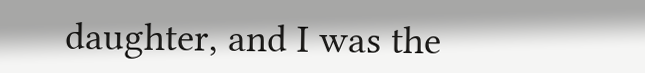daughter, and I was the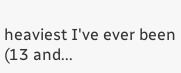heaviest I've ever been (13 and...